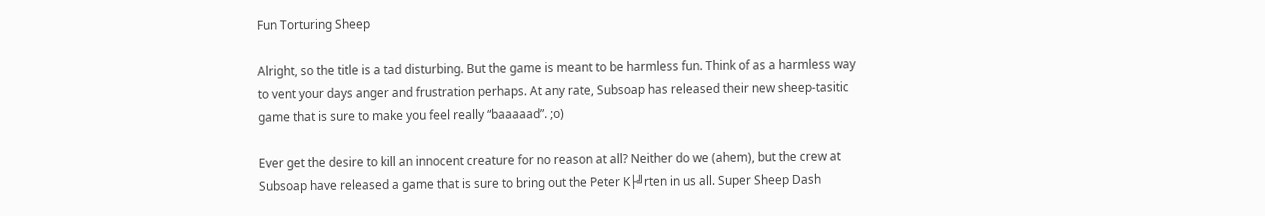Fun Torturing Sheep

Alright, so the title is a tad disturbing. But the game is meant to be harmless fun. Think of as a harmless way to vent your days anger and frustration perhaps. At any rate, Subsoap has released their new sheep-tasitic game that is sure to make you feel really “baaaaad”. ;o)

Ever get the desire to kill an innocent creature for no reason at all? Neither do we (ahem), but the crew at Subsoap have released a game that is sure to bring out the Peter K├╝rten in us all. Super Sheep Dash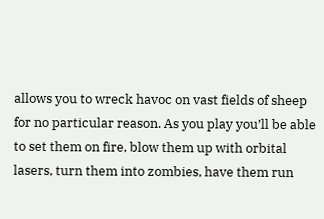allows you to wreck havoc on vast fields of sheep for no particular reason. As you play you’ll be able to set them on fire, blow them up with orbital lasers, turn them into zombies, have them run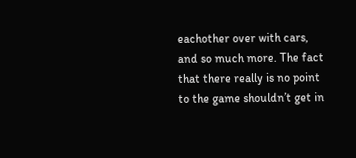eachother over with cars, and so much more. The fact that there really is no point to the game shouldn’t get in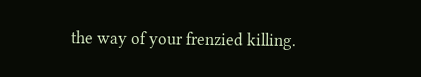the way of your frenzied killing.